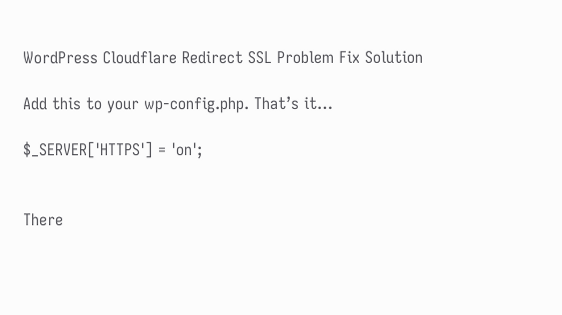WordPress Cloudflare Redirect SSL Problem Fix Solution

Add this to your wp-config.php. That’s it…

$_SERVER['HTTPS'] = 'on';


There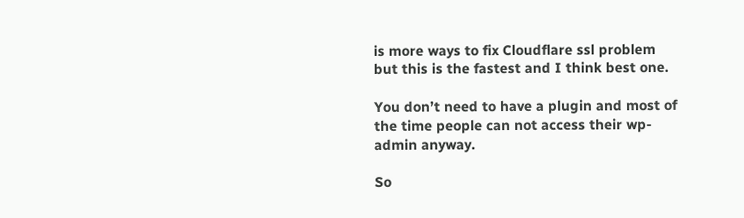is more ways to fix Cloudflare ssl problem but this is the fastest and I think best one.

You don’t need to have a plugin and most of the time people can not access their wp-admin anyway.

So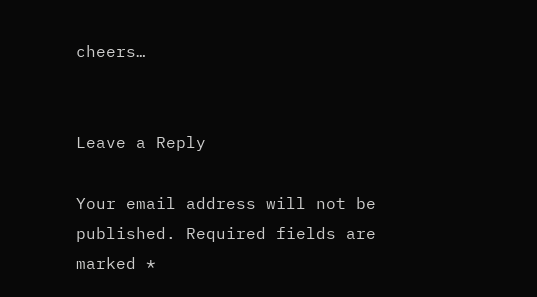cheers…


Leave a Reply

Your email address will not be published. Required fields are marked *